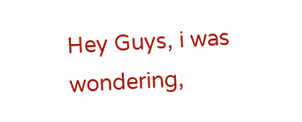Hey Guys, i was wondering,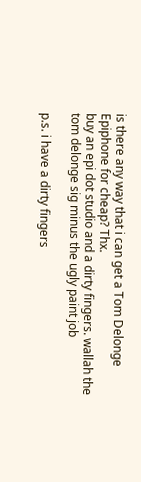is there any way that i can get a Tom Delonge Epiphone for cheap? Thx.
buy an epi dot studio and a dirty fingers. wallah the tom delonge sig minus the ugly paint job

p.s. i have a dirty fingers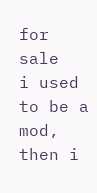for sale
i used to be a mod, then i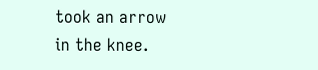took an arrow in the knee.